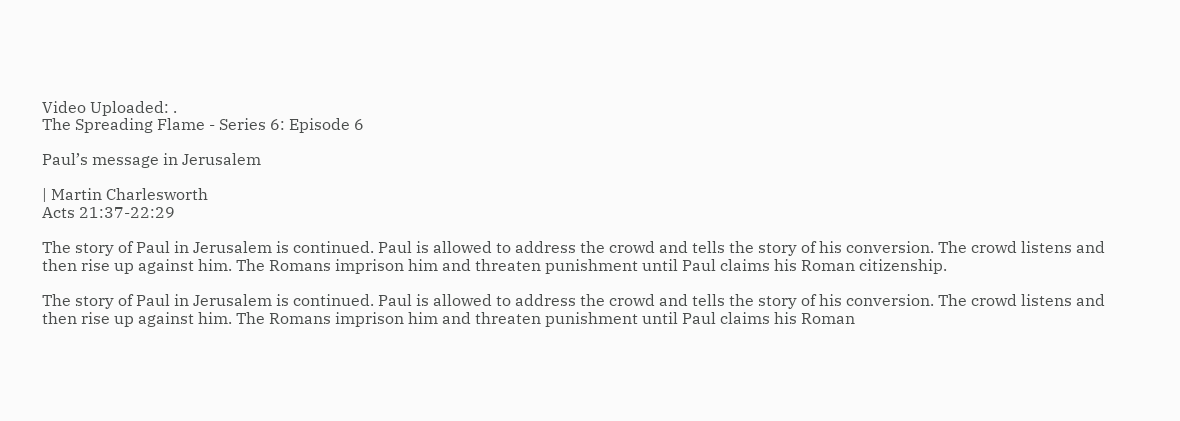Video Uploaded: .
The Spreading Flame - Series 6: Episode 6

Paul’s message in Jerusalem

| Martin Charlesworth
Acts 21:37-22:29

The story of Paul in Jerusalem is continued. Paul is allowed to address the crowd and tells the story of his conversion. The crowd listens and then rise up against him. The Romans imprison him and threaten punishment until Paul claims his Roman citizenship.

The story of Paul in Jerusalem is continued. Paul is allowed to address the crowd and tells the story of his conversion. The crowd listens and then rise up against him. The Romans imprison him and threaten punishment until Paul claims his Roman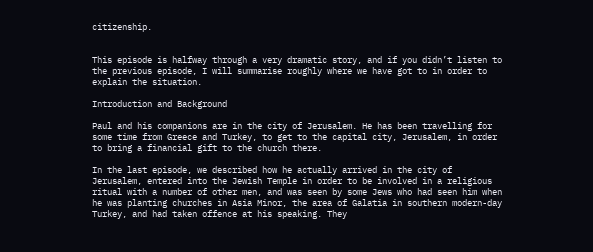citizenship.


This episode is halfway through a very dramatic story, and if you didn’t listen to the previous episode, I will summarise roughly where we have got to in order to explain the situation.

Introduction and Background

Paul and his companions are in the city of Jerusalem. He has been travelling for some time from Greece and Turkey, to get to the capital city, Jerusalem, in order to bring a financial gift to the church there.

In the last episode, we described how he actually arrived in the city of Jerusalem, entered into the Jewish Temple in order to be involved in a religious ritual with a number of other men, and was seen by some Jews who had seen him when he was planting churches in Asia Minor, the area of Galatia in southern modern-day Turkey, and had taken offence at his speaking. They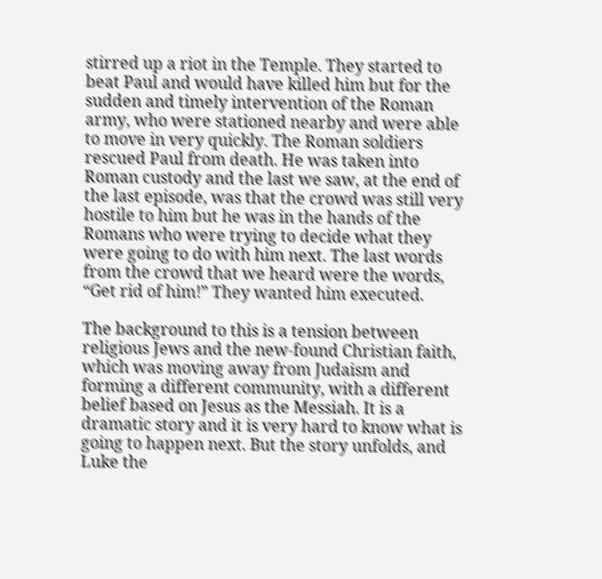stirred up a riot in the Temple. They started to beat Paul and would have killed him but for the sudden and timely intervention of the Roman army, who were stationed nearby and were able to move in very quickly. The Roman soldiers rescued Paul from death. He was taken into Roman custody and the last we saw, at the end of the last episode, was that the crowd was still very hostile to him but he was in the hands of the Romans who were trying to decide what they were going to do with him next. The last words from the crowd that we heard were the words, “Get rid of him!” They wanted him executed.

The background to this is a tension between religious Jews and the new-found Christian faith, which was moving away from Judaism and forming a different community, with a different belief based on Jesus as the Messiah. It is a dramatic story and it is very hard to know what is going to happen next. But the story unfolds, and Luke the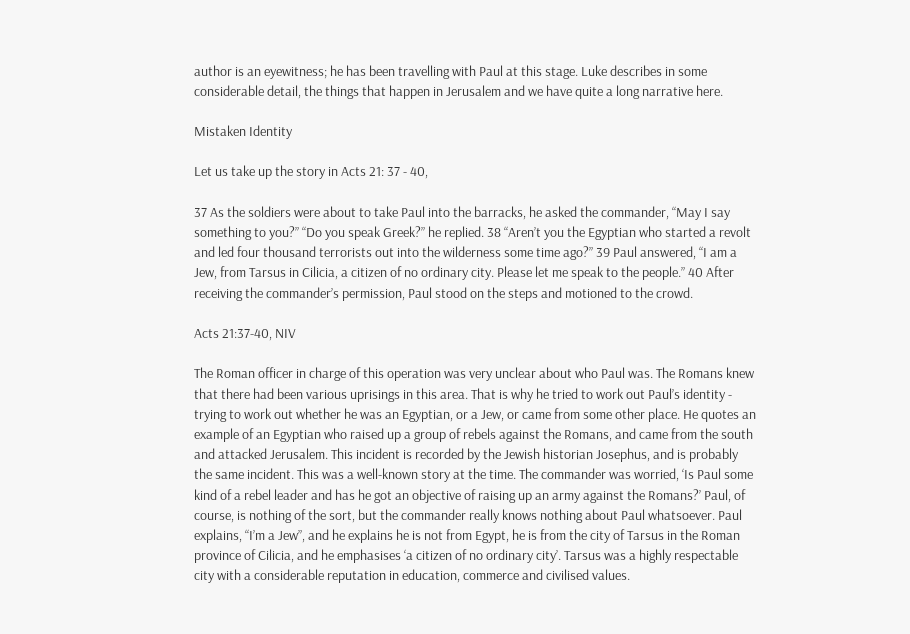author is an eyewitness; he has been travelling with Paul at this stage. Luke describes in some considerable detail, the things that happen in Jerusalem and we have quite a long narrative here.

Mistaken Identity

Let us take up the story in Acts 21: 37 - 40,

37 As the soldiers were about to take Paul into the barracks, he asked the commander, “May I say something to you?” “Do you speak Greek?” he replied. 38 “Aren’t you the Egyptian who started a revolt and led four thousand terrorists out into the wilderness some time ago?” 39 Paul answered, “I am a Jew, from Tarsus in Cilicia, a citizen of no ordinary city. Please let me speak to the people.” 40 After receiving the commander’s permission, Paul stood on the steps and motioned to the crowd.

Acts 21:37-40, NIV

The Roman officer in charge of this operation was very unclear about who Paul was. The Romans knew that there had been various uprisings in this area. That is why he tried to work out Paul’s identity - trying to work out whether he was an Egyptian, or a Jew, or came from some other place. He quotes an example of an Egyptian who raised up a group of rebels against the Romans, and came from the south and attacked Jerusalem. This incident is recorded by the Jewish historian Josephus, and is probably the same incident. This was a well-known story at the time. The commander was worried, ‘Is Paul some kind of a rebel leader and has he got an objective of raising up an army against the Romans?’ Paul, of course, is nothing of the sort, but the commander really knows nothing about Paul whatsoever. Paul explains, “I’m a Jew”, and he explains he is not from Egypt, he is from the city of Tarsus in the Roman province of Cilicia, and he emphasises ‘a citizen of no ordinary city’. Tarsus was a highly respectable city with a considerable reputation in education, commerce and civilised values.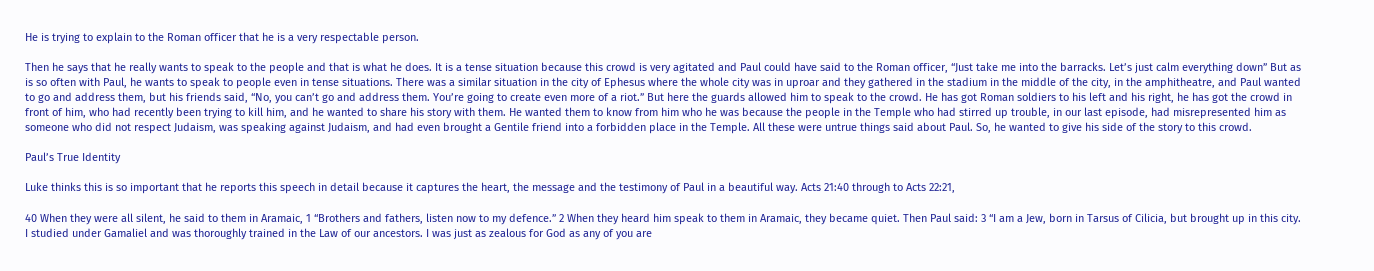He is trying to explain to the Roman officer that he is a very respectable person.

Then he says that he really wants to speak to the people and that is what he does. It is a tense situation because this crowd is very agitated and Paul could have said to the Roman officer, “Just take me into the barracks. Let’s just calm everything down” But as is so often with Paul, he wants to speak to people even in tense situations. There was a similar situation in the city of Ephesus where the whole city was in uproar and they gathered in the stadium in the middle of the city, in the amphitheatre, and Paul wanted to go and address them, but his friends said, “No, you can’t go and address them. You’re going to create even more of a riot.” But here the guards allowed him to speak to the crowd. He has got Roman soldiers to his left and his right, he has got the crowd in front of him, who had recently been trying to kill him, and he wanted to share his story with them. He wanted them to know from him who he was because the people in the Temple who had stirred up trouble, in our last episode, had misrepresented him as someone who did not respect Judaism, was speaking against Judaism, and had even brought a Gentile friend into a forbidden place in the Temple. All these were untrue things said about Paul. So, he wanted to give his side of the story to this crowd.

Paul’s True Identity

Luke thinks this is so important that he reports this speech in detail because it captures the heart, the message and the testimony of Paul in a beautiful way. Acts 21:40 through to Acts 22:21,

40 When they were all silent, he said to them in Aramaic, 1 “Brothers and fathers, listen now to my defence.” 2 When they heard him speak to them in Aramaic, they became quiet. Then Paul said: 3 “I am a Jew, born in Tarsus of Cilicia, but brought up in this city. I studied under Gamaliel and was thoroughly trained in the Law of our ancestors. I was just as zealous for God as any of you are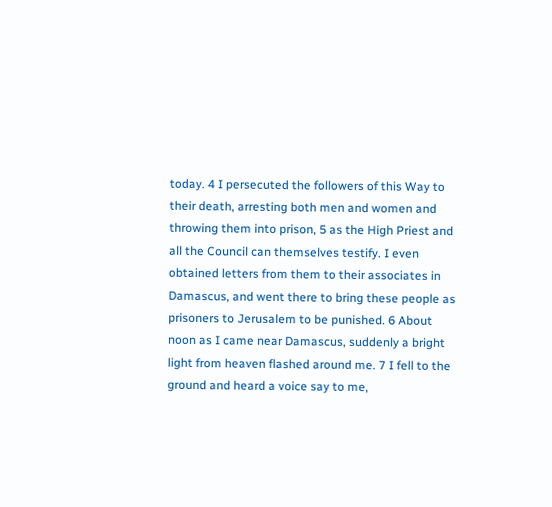today. 4 I persecuted the followers of this Way to their death, arresting both men and women and throwing them into prison, 5 as the High Priest and all the Council can themselves testify. I even obtained letters from them to their associates in Damascus, and went there to bring these people as prisoners to Jerusalem to be punished. 6 About noon as I came near Damascus, suddenly a bright light from heaven flashed around me. 7 I fell to the ground and heard a voice say to me,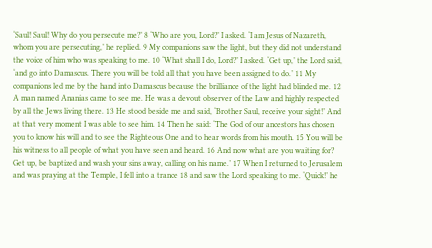‘Saul! Saul! Why do you persecute me?’ 8 ‘Who are you, Lord?’ I asked. ‘I am Jesus of Nazareth, whom you are persecuting,’ he replied. 9 My companions saw the light, but they did not understand the voice of him who was speaking to me. 10 ‘What shall I do, Lord?’ I asked. ‘Get up,’ the Lord said, ‘and go into Damascus. There you will be told all that you have been assigned to do.’ 11 My companions led me by the hand into Damascus because the brilliance of the light had blinded me. 12 A man named Ananias came to see me. He was a devout observer of the Law and highly respected by all the Jews living there. 13 He stood beside me and said, ‘Brother Saul, receive your sight!’ And at that very moment I was able to see him. 14 Then he said: ‘The God of our ancestors has chosen you to know his will and to see the Righteous One and to hear words from his mouth. 15 You will be his witness to all people of what you have seen and heard. 16 And now what are you waiting for? Get up, be baptized and wash your sins away, calling on his name.’ 17 When I returned to Jerusalem and was praying at the Temple, I fell into a trance 18 and saw the Lord speaking to me. ‘Quick!’ he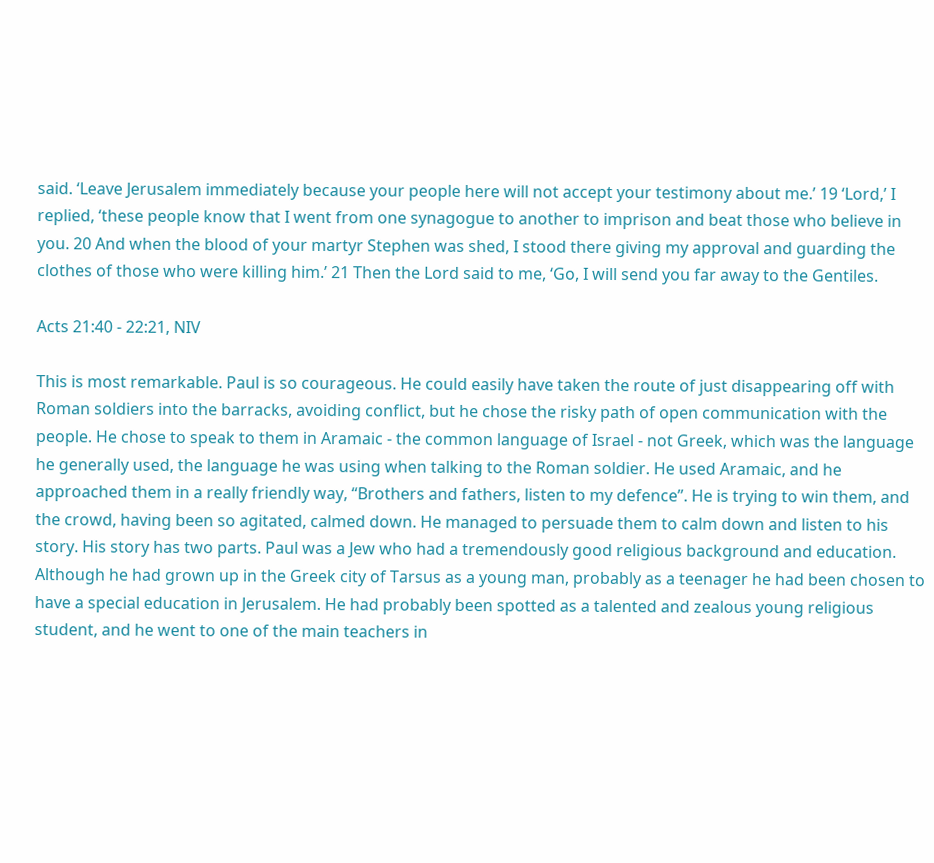said. ‘Leave Jerusalem immediately because your people here will not accept your testimony about me.’ 19 ‘Lord,’ I replied, ‘these people know that I went from one synagogue to another to imprison and beat those who believe in you. 20 And when the blood of your martyr Stephen was shed, I stood there giving my approval and guarding the clothes of those who were killing him.’ 21 Then the Lord said to me, ‘Go, I will send you far away to the Gentiles.

Acts 21:40 - 22:21, NIV

This is most remarkable. Paul is so courageous. He could easily have taken the route of just disappearing off with Roman soldiers into the barracks, avoiding conflict, but he chose the risky path of open communication with the people. He chose to speak to them in Aramaic - the common language of Israel - not Greek, which was the language he generally used, the language he was using when talking to the Roman soldier. He used Aramaic, and he approached them in a really friendly way, “Brothers and fathers, listen to my defence”. He is trying to win them, and the crowd, having been so agitated, calmed down. He managed to persuade them to calm down and listen to his story. His story has two parts. Paul was a Jew who had a tremendously good religious background and education. Although he had grown up in the Greek city of Tarsus as a young man, probably as a teenager he had been chosen to have a special education in Jerusalem. He had probably been spotted as a talented and zealous young religious student, and he went to one of the main teachers in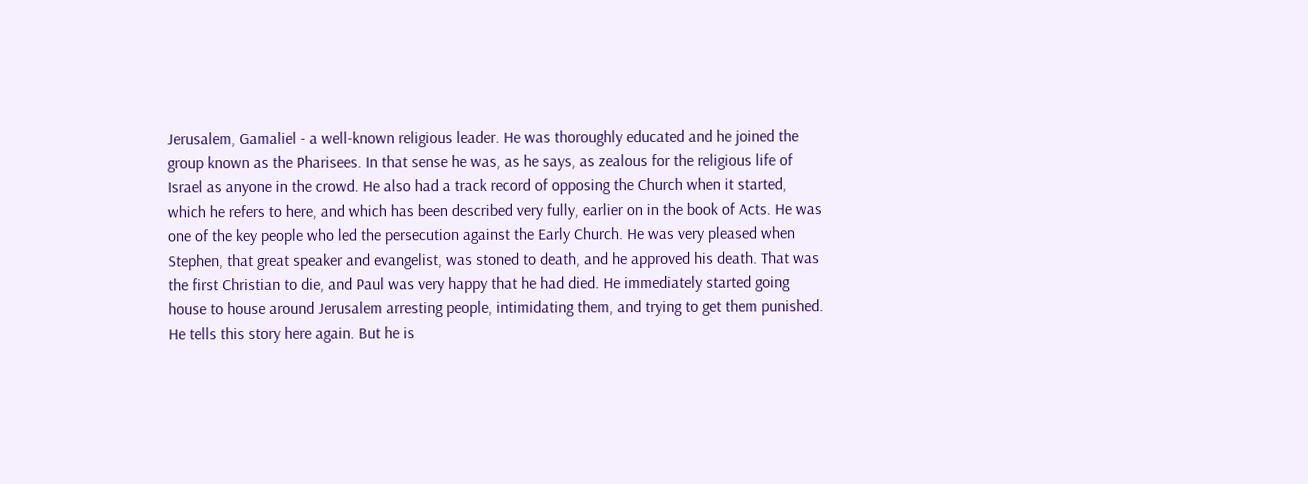Jerusalem, Gamaliel - a well-known religious leader. He was thoroughly educated and he joined the group known as the Pharisees. In that sense he was, as he says, as zealous for the religious life of Israel as anyone in the crowd. He also had a track record of opposing the Church when it started, which he refers to here, and which has been described very fully, earlier on in the book of Acts. He was one of the key people who led the persecution against the Early Church. He was very pleased when Stephen, that great speaker and evangelist, was stoned to death, and he approved his death. That was the first Christian to die, and Paul was very happy that he had died. He immediately started going house to house around Jerusalem arresting people, intimidating them, and trying to get them punished. He tells this story here again. But he is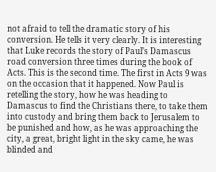not afraid to tell the dramatic story of his conversion. He tells it very clearly. It is interesting that Luke records the story of Paul’s Damascus road conversion three times during the book of Acts. This is the second time. The first in Acts 9 was on the occasion that it happened. Now Paul is retelling the story, how he was heading to Damascus to find the Christians there, to take them into custody and bring them back to Jerusalem to be punished and how, as he was approaching the city, a great, bright light in the sky came, he was blinded and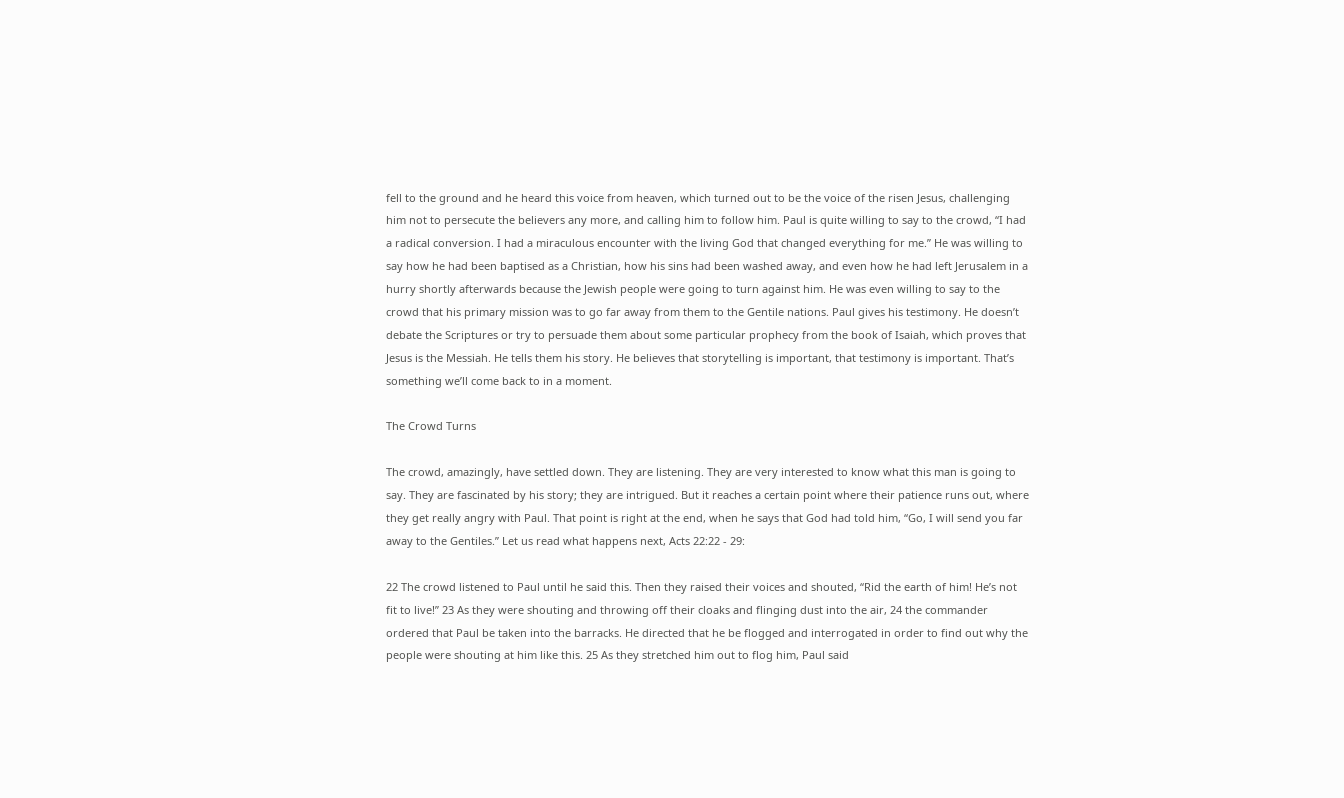fell to the ground and he heard this voice from heaven, which turned out to be the voice of the risen Jesus, challenging him not to persecute the believers any more, and calling him to follow him. Paul is quite willing to say to the crowd, “I had a radical conversion. I had a miraculous encounter with the living God that changed everything for me.” He was willing to say how he had been baptised as a Christian, how his sins had been washed away, and even how he had left Jerusalem in a hurry shortly afterwards because the Jewish people were going to turn against him. He was even willing to say to the crowd that his primary mission was to go far away from them to the Gentile nations. Paul gives his testimony. He doesn’t debate the Scriptures or try to persuade them about some particular prophecy from the book of Isaiah, which proves that Jesus is the Messiah. He tells them his story. He believes that storytelling is important, that testimony is important. That’s something we’ll come back to in a moment.

The Crowd Turns

The crowd, amazingly, have settled down. They are listening. They are very interested to know what this man is going to say. They are fascinated by his story; they are intrigued. But it reaches a certain point where their patience runs out, where they get really angry with Paul. That point is right at the end, when he says that God had told him, “Go, I will send you far away to the Gentiles.” Let us read what happens next, Acts 22:22 - 29:

22 The crowd listened to Paul until he said this. Then they raised their voices and shouted, “Rid the earth of him! He’s not fit to live!” 23 As they were shouting and throwing off their cloaks and flinging dust into the air, 24 the commander ordered that Paul be taken into the barracks. He directed that he be flogged and interrogated in order to find out why the people were shouting at him like this. 25 As they stretched him out to flog him, Paul said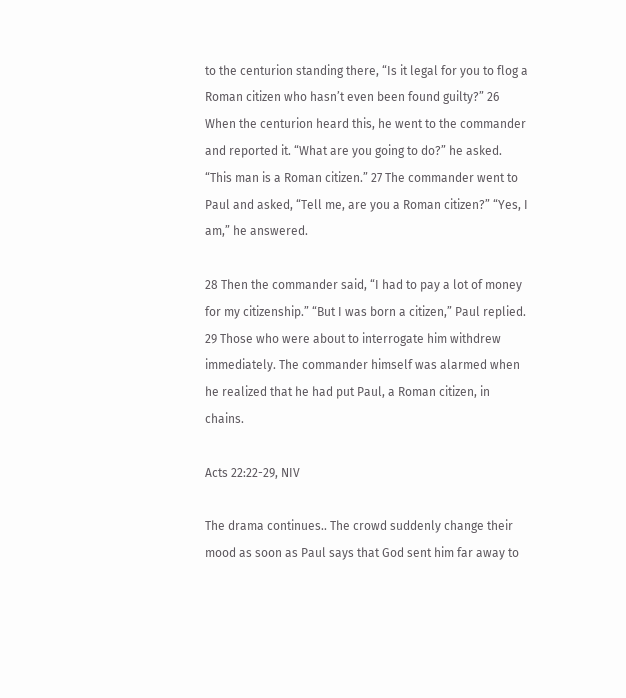to the centurion standing there, “Is it legal for you to flog a Roman citizen who hasn’t even been found guilty?” 26 When the centurion heard this, he went to the commander and reported it. “What are you going to do?” he asked. “This man is a Roman citizen.” 27 The commander went to Paul and asked, “Tell me, are you a Roman citizen?” “Yes, I am,” he answered.

28 Then the commander said, “I had to pay a lot of money for my citizenship.” “But I was born a citizen,” Paul replied. 29 Those who were about to interrogate him withdrew immediately. The commander himself was alarmed when he realized that he had put Paul, a Roman citizen, in chains.

Acts 22:22-29, NIV

The drama continues.. The crowd suddenly change their mood as soon as Paul says that God sent him far away to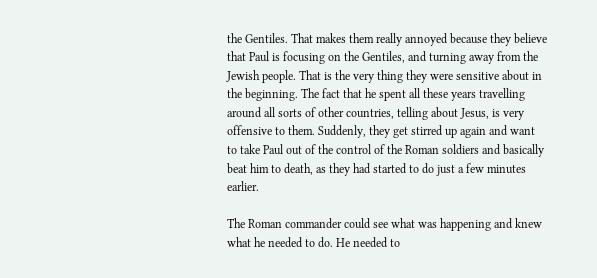the Gentiles. That makes them really annoyed because they believe that Paul is focusing on the Gentiles, and turning away from the Jewish people. That is the very thing they were sensitive about in the beginning. The fact that he spent all these years travelling around all sorts of other countries, telling about Jesus, is very offensive to them. Suddenly, they get stirred up again and want to take Paul out of the control of the Roman soldiers and basically beat him to death, as they had started to do just a few minutes earlier.

The Roman commander could see what was happening and knew what he needed to do. He needed to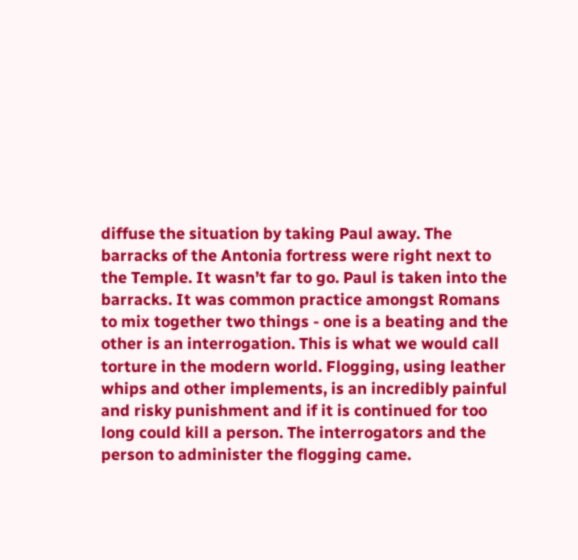diffuse the situation by taking Paul away. The barracks of the Antonia fortress were right next to the Temple. It wasn’t far to go. Paul is taken into the barracks. It was common practice amongst Romans to mix together two things - one is a beating and the other is an interrogation. This is what we would call torture in the modern world. Flogging, using leather whips and other implements, is an incredibly painful and risky punishment and if it is continued for too long could kill a person. The interrogators and the person to administer the flogging came.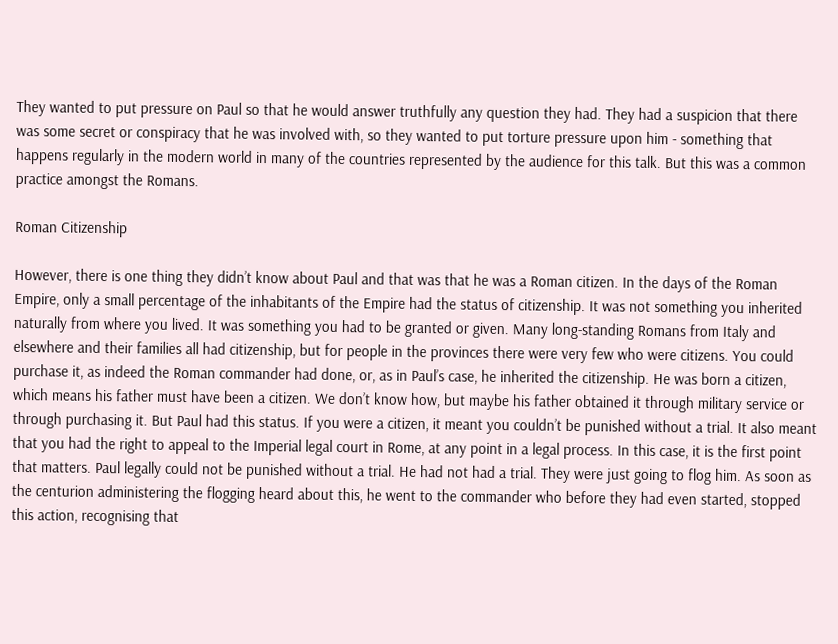They wanted to put pressure on Paul so that he would answer truthfully any question they had. They had a suspicion that there was some secret or conspiracy that he was involved with, so they wanted to put torture pressure upon him - something that happens regularly in the modern world in many of the countries represented by the audience for this talk. But this was a common practice amongst the Romans.

Roman Citizenship

However, there is one thing they didn’t know about Paul and that was that he was a Roman citizen. In the days of the Roman Empire, only a small percentage of the inhabitants of the Empire had the status of citizenship. It was not something you inherited naturally from where you lived. It was something you had to be granted or given. Many long-standing Romans from Italy and elsewhere and their families all had citizenship, but for people in the provinces there were very few who were citizens. You could purchase it, as indeed the Roman commander had done, or, as in Paul’s case, he inherited the citizenship. He was born a citizen, which means his father must have been a citizen. We don’t know how, but maybe his father obtained it through military service or through purchasing it. But Paul had this status. If you were a citizen, it meant you couldn’t be punished without a trial. It also meant that you had the right to appeal to the Imperial legal court in Rome, at any point in a legal process. In this case, it is the first point that matters. Paul legally could not be punished without a trial. He had not had a trial. They were just going to flog him. As soon as the centurion administering the flogging heard about this, he went to the commander who before they had even started, stopped this action, recognising that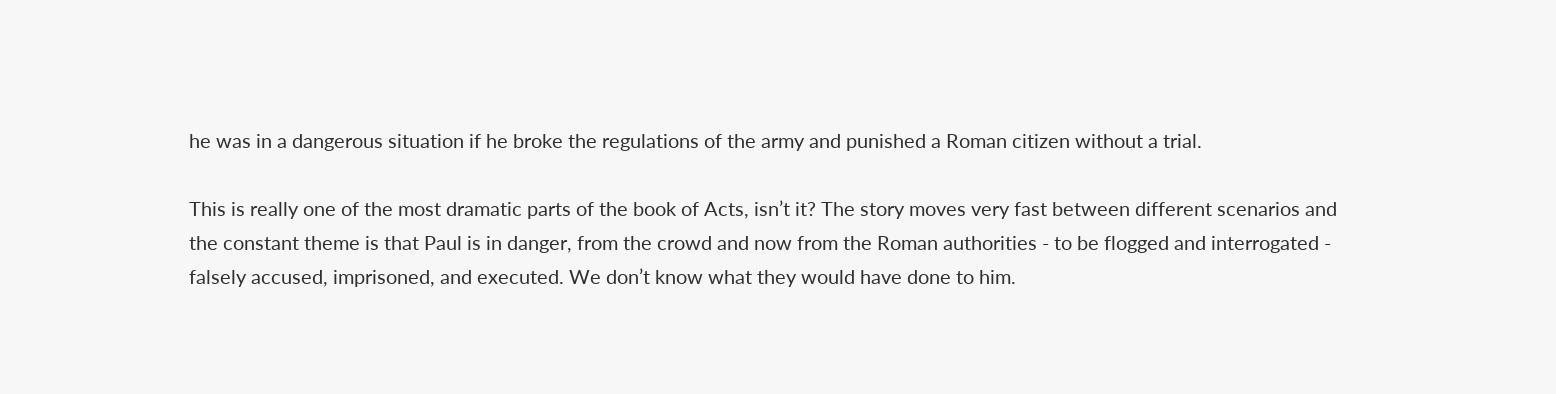he was in a dangerous situation if he broke the regulations of the army and punished a Roman citizen without a trial.

This is really one of the most dramatic parts of the book of Acts, isn’t it? The story moves very fast between different scenarios and the constant theme is that Paul is in danger, from the crowd and now from the Roman authorities - to be flogged and interrogated - falsely accused, imprisoned, and executed. We don’t know what they would have done to him.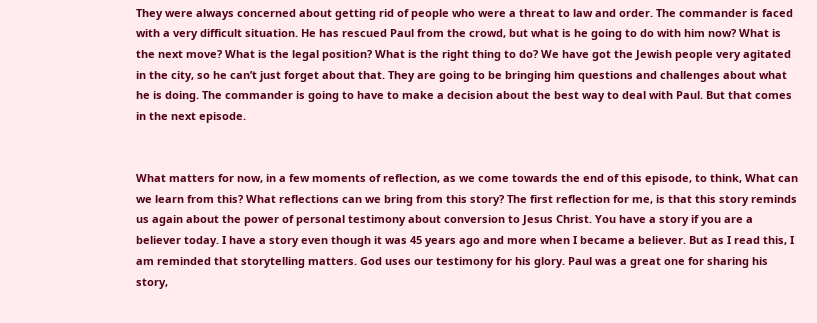They were always concerned about getting rid of people who were a threat to law and order. The commander is faced with a very difficult situation. He has rescued Paul from the crowd, but what is he going to do with him now? What is the next move? What is the legal position? What is the right thing to do? We have got the Jewish people very agitated in the city, so he can’t just forget about that. They are going to be bringing him questions and challenges about what he is doing. The commander is going to have to make a decision about the best way to deal with Paul. But that comes in the next episode.


What matters for now, in a few moments of reflection, as we come towards the end of this episode, to think, What can we learn from this? What reflections can we bring from this story? The first reflection for me, is that this story reminds us again about the power of personal testimony about conversion to Jesus Christ. You have a story if you are a believer today. I have a story even though it was 45 years ago and more when I became a believer. But as I read this, I am reminded that storytelling matters. God uses our testimony for his glory. Paul was a great one for sharing his story,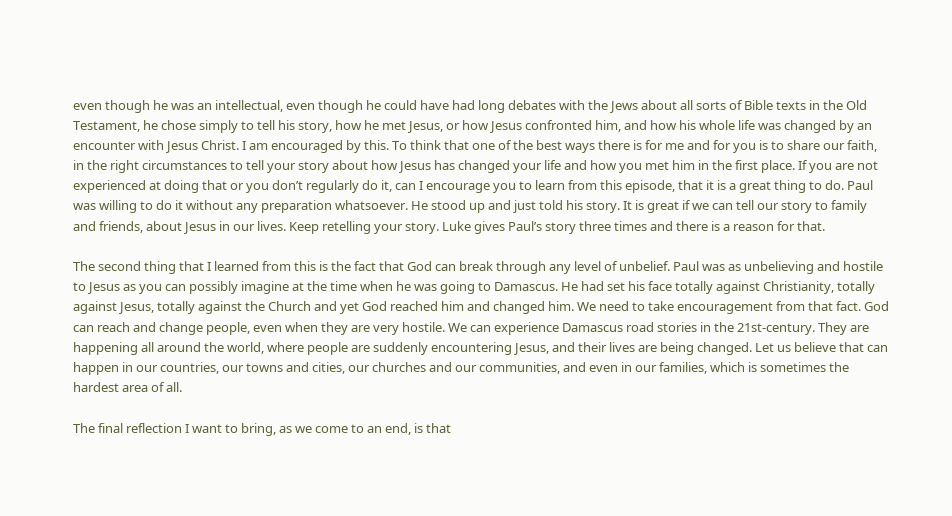even though he was an intellectual, even though he could have had long debates with the Jews about all sorts of Bible texts in the Old Testament, he chose simply to tell his story, how he met Jesus, or how Jesus confronted him, and how his whole life was changed by an encounter with Jesus Christ. I am encouraged by this. To think that one of the best ways there is for me and for you is to share our faith, in the right circumstances to tell your story about how Jesus has changed your life and how you met him in the first place. If you are not experienced at doing that or you don’t regularly do it, can I encourage you to learn from this episode, that it is a great thing to do. Paul was willing to do it without any preparation whatsoever. He stood up and just told his story. It is great if we can tell our story to family and friends, about Jesus in our lives. Keep retelling your story. Luke gives Paul’s story three times and there is a reason for that.

The second thing that I learned from this is the fact that God can break through any level of unbelief. Paul was as unbelieving and hostile to Jesus as you can possibly imagine at the time when he was going to Damascus. He had set his face totally against Christianity, totally against Jesus, totally against the Church and yet God reached him and changed him. We need to take encouragement from that fact. God can reach and change people, even when they are very hostile. We can experience Damascus road stories in the 21st-century. They are happening all around the world, where people are suddenly encountering Jesus, and their lives are being changed. Let us believe that can happen in our countries, our towns and cities, our churches and our communities, and even in our families, which is sometimes the hardest area of all.

The final reflection I want to bring, as we come to an end, is that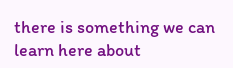there is something we can learn here about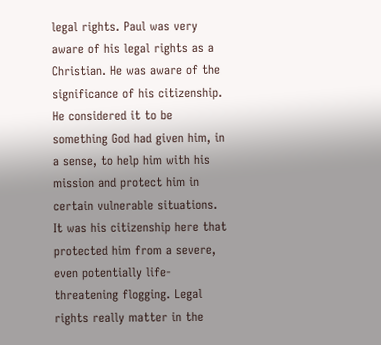legal rights. Paul was very aware of his legal rights as a Christian. He was aware of the significance of his citizenship. He considered it to be something God had given him, in a sense, to help him with his mission and protect him in certain vulnerable situations. It was his citizenship here that protected him from a severe, even potentially life-threatening flogging. Legal rights really matter in the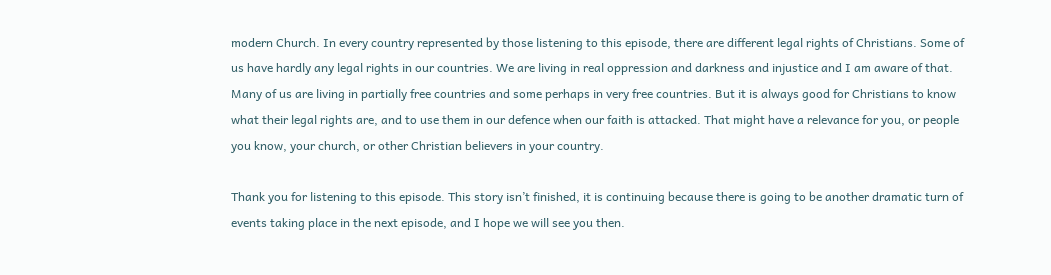modern Church. In every country represented by those listening to this episode, there are different legal rights of Christians. Some of us have hardly any legal rights in our countries. We are living in real oppression and darkness and injustice and I am aware of that. Many of us are living in partially free countries and some perhaps in very free countries. But it is always good for Christians to know what their legal rights are, and to use them in our defence when our faith is attacked. That might have a relevance for you, or people you know, your church, or other Christian believers in your country.

Thank you for listening to this episode. This story isn’t finished, it is continuing because there is going to be another dramatic turn of events taking place in the next episode, and I hope we will see you then.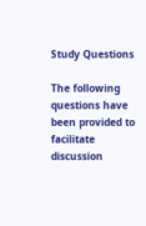Study Questions

The following questions have been provided to facilitate discussion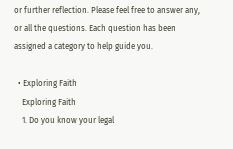or further reflection. Please feel free to answer any, or all the questions. Each question has been assigned a category to help guide you.

  • Exploring Faith
    Exploring Faith
    1. Do you know your legal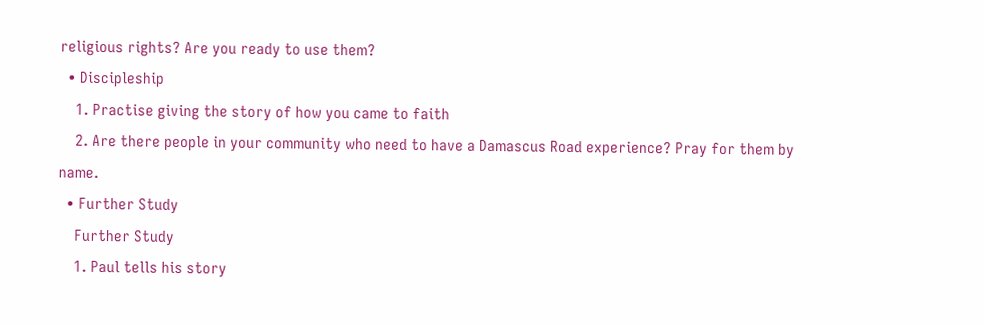religious rights? Are you ready to use them?
  • Discipleship
    1. Practise giving the story of how you came to faith
    2. Are there people in your community who need to have a Damascus Road experience? Pray for them by name.
  • Further Study
    Further Study
    1. Paul tells his story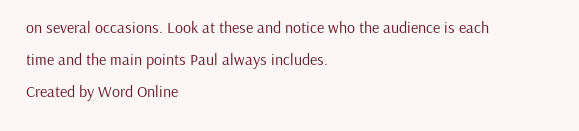on several occasions. Look at these and notice who the audience is each time and the main points Paul always includes.
Created by Word Online